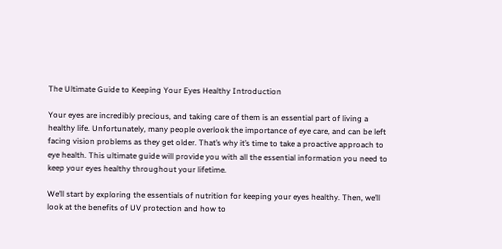The Ultimate Guide to Keeping Your Eyes Healthy Introduction

Your eyes are incredibly precious, and taking care of them is an essential part of living a healthy life. Unfortunately, many people overlook the importance of eye care, and can be left facing vision problems as they get older. That’s why it’s time to take a proactive approach to eye health. This ultimate guide will provide you with all the essential information you need to keep your eyes healthy throughout your lifetime.

We’ll start by exploring the essentials of nutrition for keeping your eyes healthy. Then, we’ll look at the benefits of UV protection and how to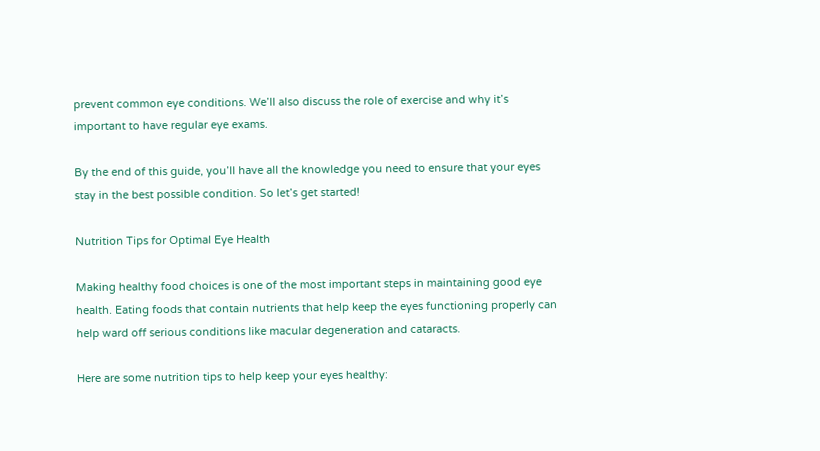prevent common eye conditions. We’ll also discuss the role of exercise and why it’s important to have regular eye exams.

By the end of this guide, you’ll have all the knowledge you need to ensure that your eyes stay in the best possible condition. So let’s get started!

Nutrition Tips for Optimal Eye Health

Making healthy food choices is one of the most important steps in maintaining good eye health. Eating foods that contain nutrients that help keep the eyes functioning properly can help ward off serious conditions like macular degeneration and cataracts.

Here are some nutrition tips to help keep your eyes healthy: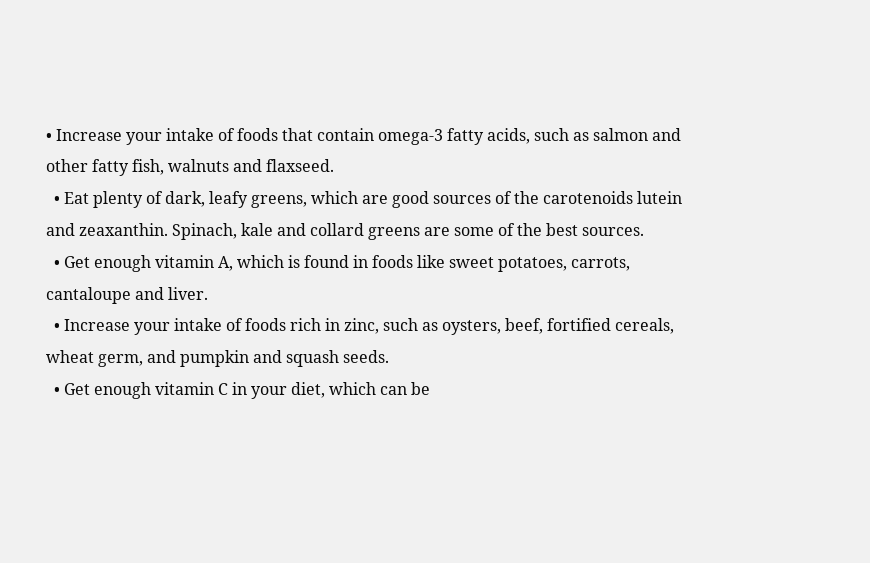• Increase your intake of foods that contain omega-3 fatty acids, such as salmon and other fatty fish, walnuts and flaxseed.
  • Eat plenty of dark, leafy greens, which are good sources of the carotenoids lutein and zeaxanthin. Spinach, kale and collard greens are some of the best sources.
  • Get enough vitamin A, which is found in foods like sweet potatoes, carrots, cantaloupe and liver.
  • Increase your intake of foods rich in zinc, such as oysters, beef, fortified cereals, wheat germ, and pumpkin and squash seeds.
  • Get enough vitamin C in your diet, which can be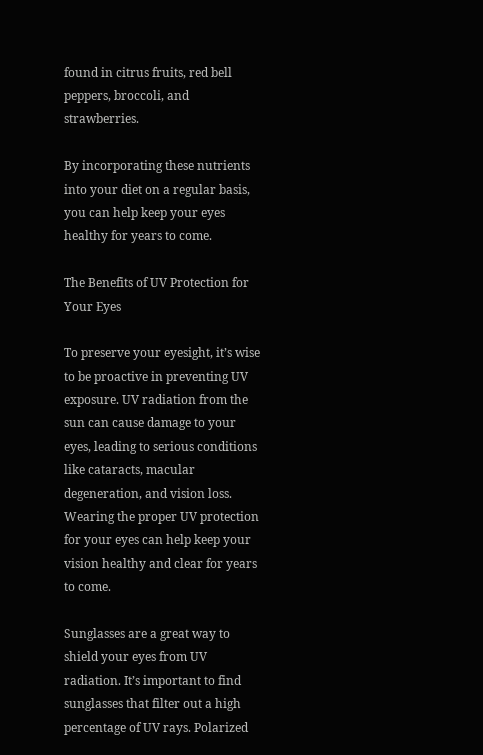found in citrus fruits, red bell peppers, broccoli, and strawberries.

By incorporating these nutrients into your diet on a regular basis, you can help keep your eyes healthy for years to come.

The Benefits of UV Protection for Your Eyes

To preserve your eyesight, it’s wise to be proactive in preventing UV exposure. UV radiation from the sun can cause damage to your eyes, leading to serious conditions like cataracts, macular degeneration, and vision loss. Wearing the proper UV protection for your eyes can help keep your vision healthy and clear for years to come.

Sunglasses are a great way to shield your eyes from UV radiation. It’s important to find sunglasses that filter out a high percentage of UV rays. Polarized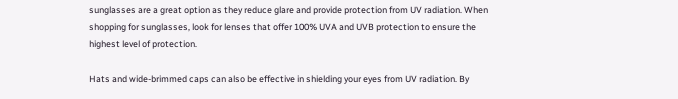sunglasses are a great option as they reduce glare and provide protection from UV radiation. When shopping for sunglasses, look for lenses that offer 100% UVA and UVB protection to ensure the highest level of protection.

Hats and wide-brimmed caps can also be effective in shielding your eyes from UV radiation. By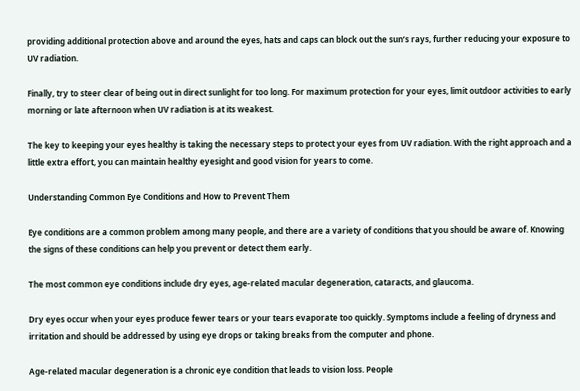providing additional protection above and around the eyes, hats and caps can block out the sun’s rays, further reducing your exposure to UV radiation.

Finally, try to steer clear of being out in direct sunlight for too long. For maximum protection for your eyes, limit outdoor activities to early morning or late afternoon when UV radiation is at its weakest.

The key to keeping your eyes healthy is taking the necessary steps to protect your eyes from UV radiation. With the right approach and a little extra effort, you can maintain healthy eyesight and good vision for years to come.

Understanding Common Eye Conditions and How to Prevent Them

Eye conditions are a common problem among many people, and there are a variety of conditions that you should be aware of. Knowing the signs of these conditions can help you prevent or detect them early.

The most common eye conditions include dry eyes, age-related macular degeneration, cataracts, and glaucoma.

Dry eyes occur when your eyes produce fewer tears or your tears evaporate too quickly. Symptoms include a feeling of dryness and irritation and should be addressed by using eye drops or taking breaks from the computer and phone.

Age-related macular degeneration is a chronic eye condition that leads to vision loss. People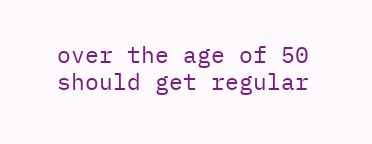over the age of 50 should get regular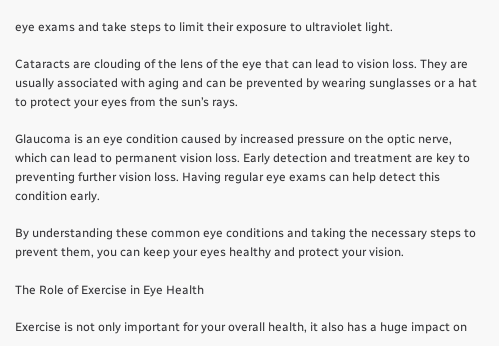eye exams and take steps to limit their exposure to ultraviolet light.

Cataracts are clouding of the lens of the eye that can lead to vision loss. They are usually associated with aging and can be prevented by wearing sunglasses or a hat to protect your eyes from the sun’s rays.

Glaucoma is an eye condition caused by increased pressure on the optic nerve, which can lead to permanent vision loss. Early detection and treatment are key to preventing further vision loss. Having regular eye exams can help detect this condition early.

By understanding these common eye conditions and taking the necessary steps to prevent them, you can keep your eyes healthy and protect your vision.

The Role of Exercise in Eye Health

Exercise is not only important for your overall health, it also has a huge impact on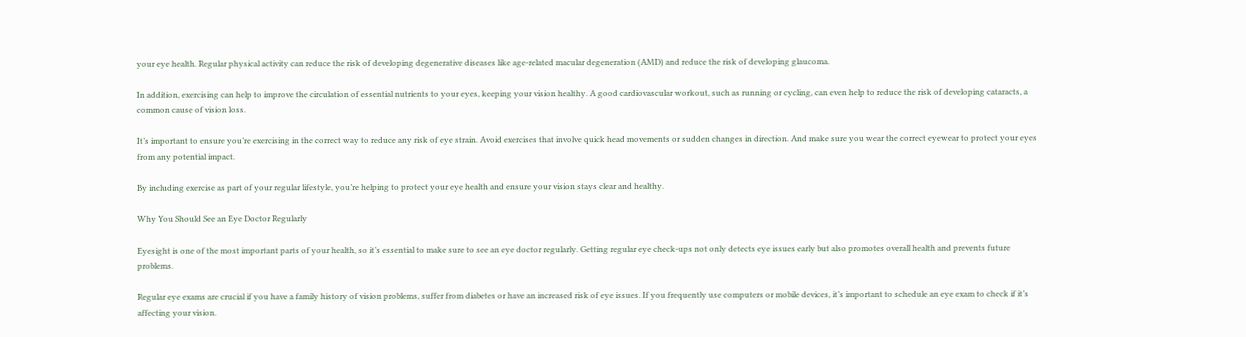your eye health. Regular physical activity can reduce the risk of developing degenerative diseases like age-related macular degeneration (AMD) and reduce the risk of developing glaucoma.

In addition, exercising can help to improve the circulation of essential nutrients to your eyes, keeping your vision healthy. A good cardiovascular workout, such as running or cycling, can even help to reduce the risk of developing cataracts, a common cause of vision loss.

It’s important to ensure you’re exercising in the correct way to reduce any risk of eye strain. Avoid exercises that involve quick head movements or sudden changes in direction. And make sure you wear the correct eyewear to protect your eyes from any potential impact.

By including exercise as part of your regular lifestyle, you’re helping to protect your eye health and ensure your vision stays clear and healthy.

Why You Should See an Eye Doctor Regularly

Eyesight is one of the most important parts of your health, so it’s essential to make sure to see an eye doctor regularly. Getting regular eye check-ups not only detects eye issues early but also promotes overall health and prevents future problems.

Regular eye exams are crucial if you have a family history of vision problems, suffer from diabetes or have an increased risk of eye issues. If you frequently use computers or mobile devices, it’s important to schedule an eye exam to check if it’s affecting your vision.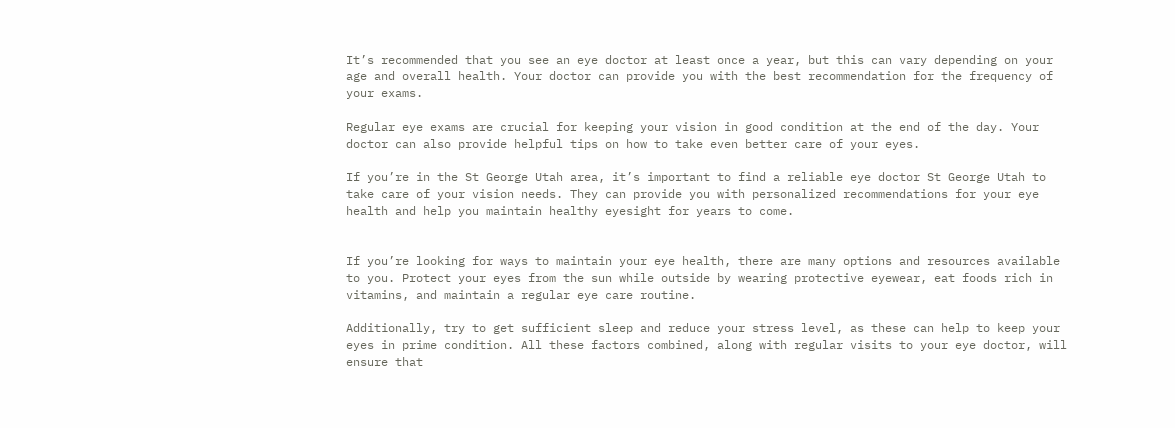It’s recommended that you see an eye doctor at least once a year, but this can vary depending on your age and overall health. Your doctor can provide you with the best recommendation for the frequency of your exams.

Regular eye exams are crucial for keeping your vision in good condition at the end of the day. Your doctor can also provide helpful tips on how to take even better care of your eyes.

If you’re in the St George Utah area, it’s important to find a reliable eye doctor St George Utah to take care of your vision needs. They can provide you with personalized recommendations for your eye health and help you maintain healthy eyesight for years to come.


If you’re looking for ways to maintain your eye health, there are many options and resources available to you. Protect your eyes from the sun while outside by wearing protective eyewear, eat foods rich in vitamins, and maintain a regular eye care routine.

Additionally, try to get sufficient sleep and reduce your stress level, as these can help to keep your eyes in prime condition. All these factors combined, along with regular visits to your eye doctor, will ensure that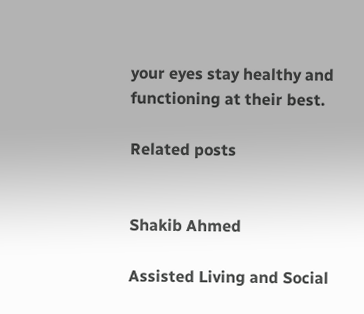your eyes stay healthy and functioning at their best.

Related posts


Shakib Ahmed

Assisted Living and Social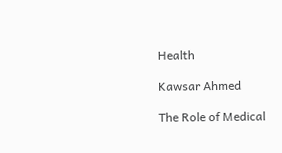Health

Kawsar Ahmed

The Role of Medical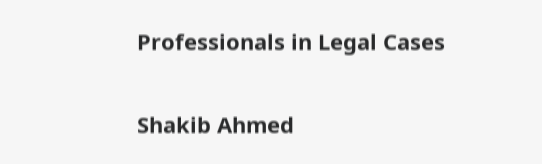Professionals in Legal Cases

Shakib Ahmed